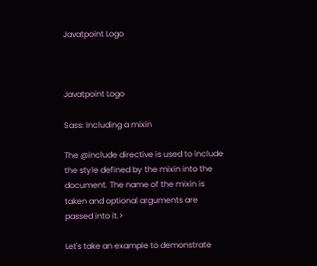Javatpoint Logo



Javatpoint Logo

Sass: Including a mixin

The @include directive is used to include the style defined by the mixin into the document. The name of the mixin is taken and optional arguments are passed into it.>

Let's take an example to demonstrate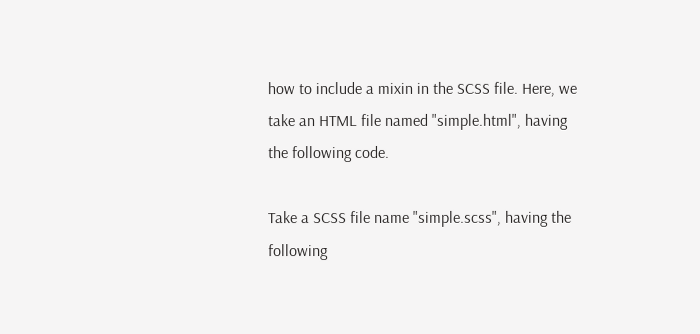how to include a mixin in the SCSS file. Here, we take an HTML file named "simple.html", having the following code.

Take a SCSS file name "simple.scss", having the following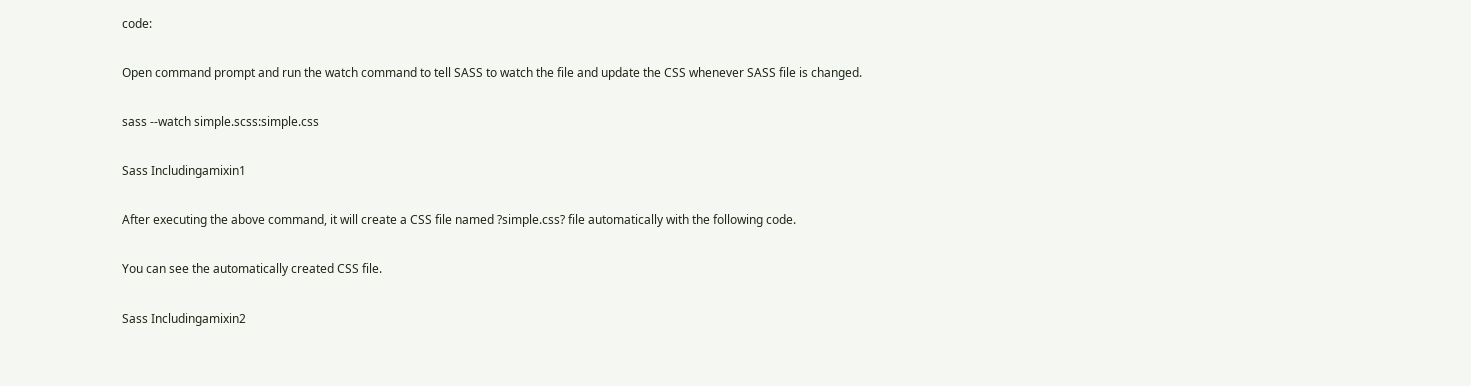code:

Open command prompt and run the watch command to tell SASS to watch the file and update the CSS whenever SASS file is changed.

sass --watch simple.scss:simple.css

Sass Includingamixin1

After executing the above command, it will create a CSS file named ?simple.css? file automatically with the following code.

You can see the automatically created CSS file.

Sass Includingamixin2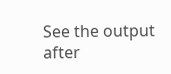See the output after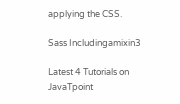applying the CSS.

Sass Includingamixin3

Latest 4 Tutorials on JavaTpoint